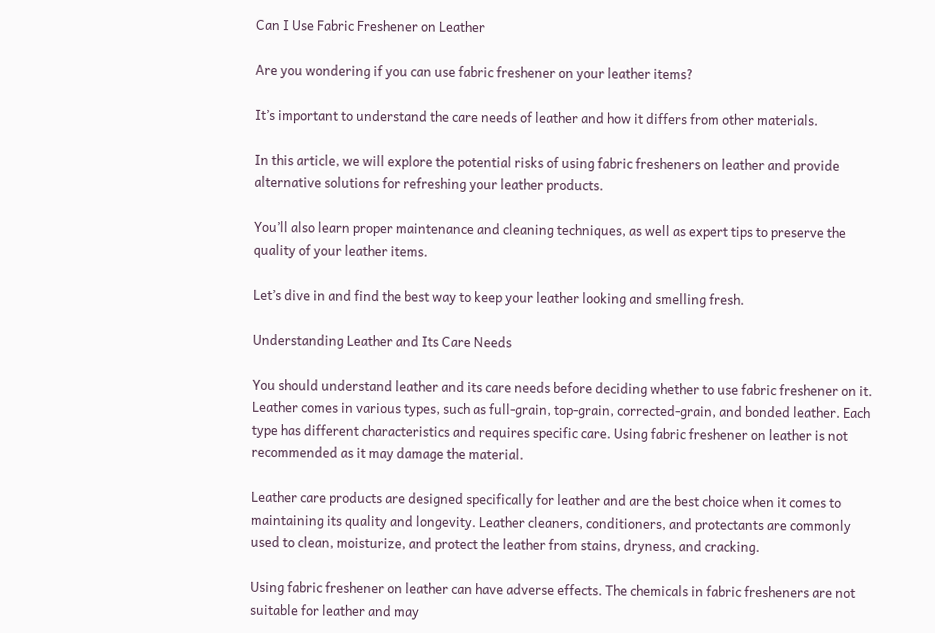Can I Use Fabric Freshener on Leather

Are you wondering if you can use fabric freshener on your leather items?

It’s important to understand the care needs of leather and how it differs from other materials.

In this article, we will explore the potential risks of using fabric fresheners on leather and provide alternative solutions for refreshing your leather products.

You’ll also learn proper maintenance and cleaning techniques, as well as expert tips to preserve the quality of your leather items.

Let’s dive in and find the best way to keep your leather looking and smelling fresh.

Understanding Leather and Its Care Needs

You should understand leather and its care needs before deciding whether to use fabric freshener on it. Leather comes in various types, such as full-grain, top-grain, corrected-grain, and bonded leather. Each type has different characteristics and requires specific care. Using fabric freshener on leather is not recommended as it may damage the material.

Leather care products are designed specifically for leather and are the best choice when it comes to maintaining its quality and longevity. Leather cleaners, conditioners, and protectants are commonly used to clean, moisturize, and protect the leather from stains, dryness, and cracking.

Using fabric freshener on leather can have adverse effects. The chemicals in fabric fresheners are not suitable for leather and may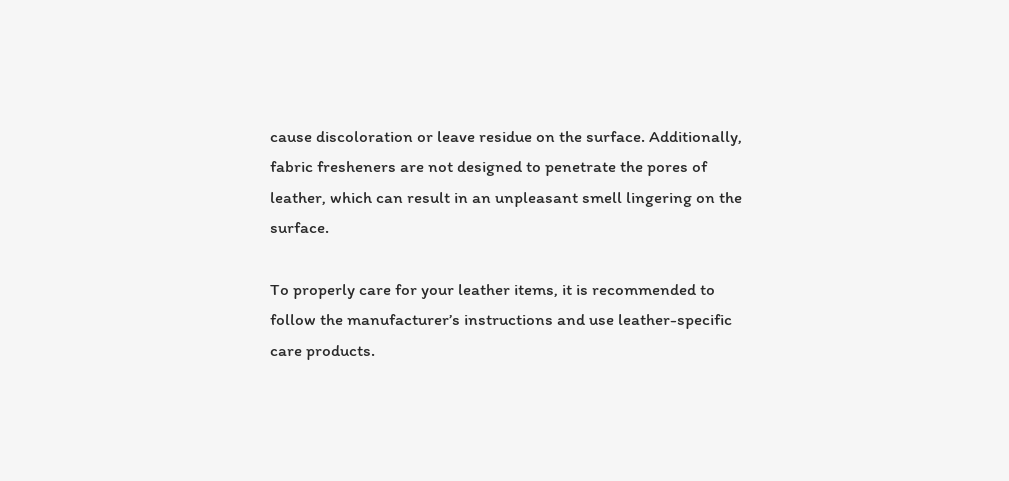cause discoloration or leave residue on the surface. Additionally, fabric fresheners are not designed to penetrate the pores of leather, which can result in an unpleasant smell lingering on the surface.

To properly care for your leather items, it is recommended to follow the manufacturer’s instructions and use leather-specific care products.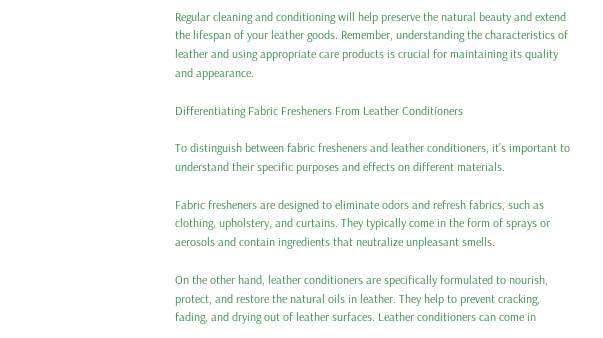Regular cleaning and conditioning will help preserve the natural beauty and extend the lifespan of your leather goods. Remember, understanding the characteristics of leather and using appropriate care products is crucial for maintaining its quality and appearance.

Differentiating Fabric Fresheners From Leather Conditioners

To distinguish between fabric fresheners and leather conditioners, it’s important to understand their specific purposes and effects on different materials.

Fabric fresheners are designed to eliminate odors and refresh fabrics, such as clothing, upholstery, and curtains. They typically come in the form of sprays or aerosols and contain ingredients that neutralize unpleasant smells.

On the other hand, leather conditioners are specifically formulated to nourish, protect, and restore the natural oils in leather. They help to prevent cracking, fading, and drying out of leather surfaces. Leather conditioners can come in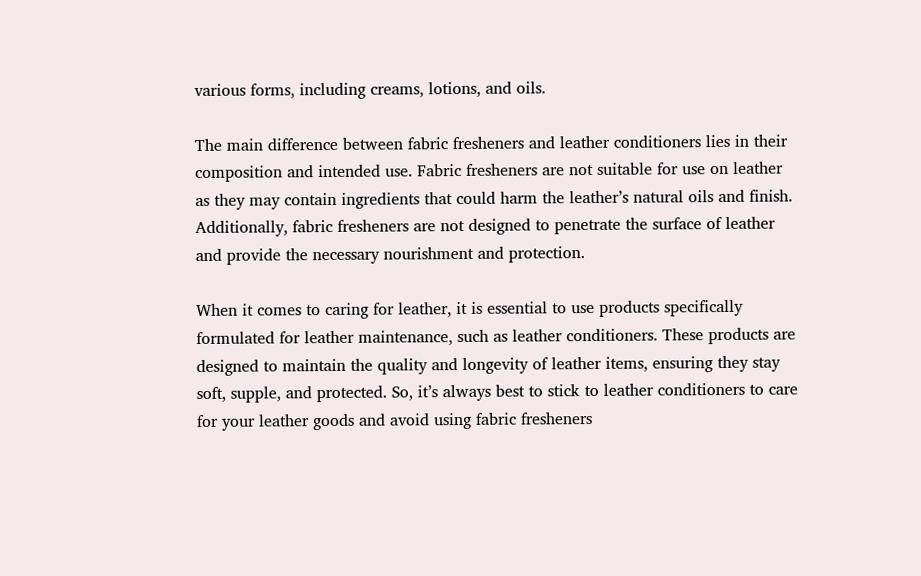various forms, including creams, lotions, and oils.

The main difference between fabric fresheners and leather conditioners lies in their composition and intended use. Fabric fresheners are not suitable for use on leather as they may contain ingredients that could harm the leather’s natural oils and finish. Additionally, fabric fresheners are not designed to penetrate the surface of leather and provide the necessary nourishment and protection.

When it comes to caring for leather, it is essential to use products specifically formulated for leather maintenance, such as leather conditioners. These products are designed to maintain the quality and longevity of leather items, ensuring they stay soft, supple, and protected. So, it’s always best to stick to leather conditioners to care for your leather goods and avoid using fabric fresheners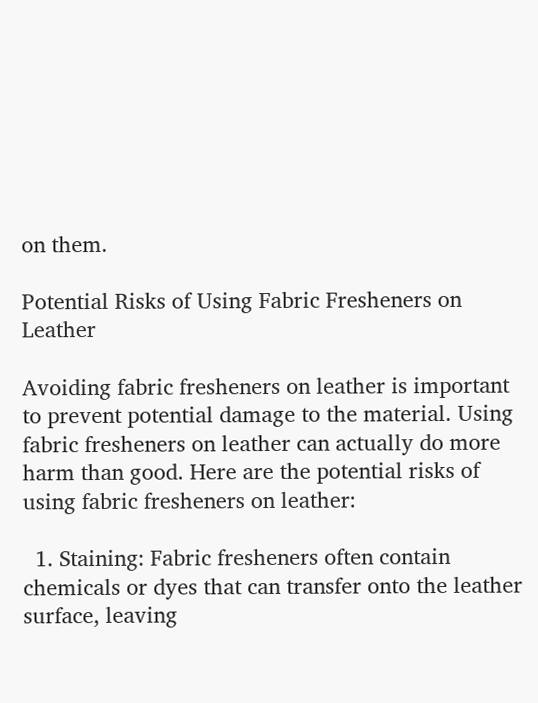on them.

Potential Risks of Using Fabric Fresheners on Leather

Avoiding fabric fresheners on leather is important to prevent potential damage to the material. Using fabric fresheners on leather can actually do more harm than good. Here are the potential risks of using fabric fresheners on leather:

  1. Staining: Fabric fresheners often contain chemicals or dyes that can transfer onto the leather surface, leaving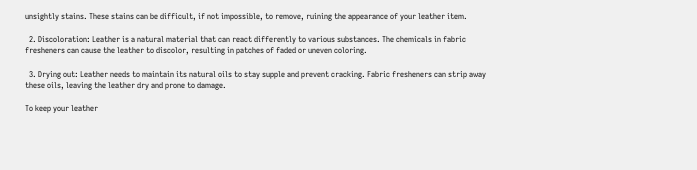unsightly stains. These stains can be difficult, if not impossible, to remove, ruining the appearance of your leather item.

  2. Discoloration: Leather is a natural material that can react differently to various substances. The chemicals in fabric fresheners can cause the leather to discolor, resulting in patches of faded or uneven coloring.

  3. Drying out: Leather needs to maintain its natural oils to stay supple and prevent cracking. Fabric fresheners can strip away these oils, leaving the leather dry and prone to damage.

To keep your leather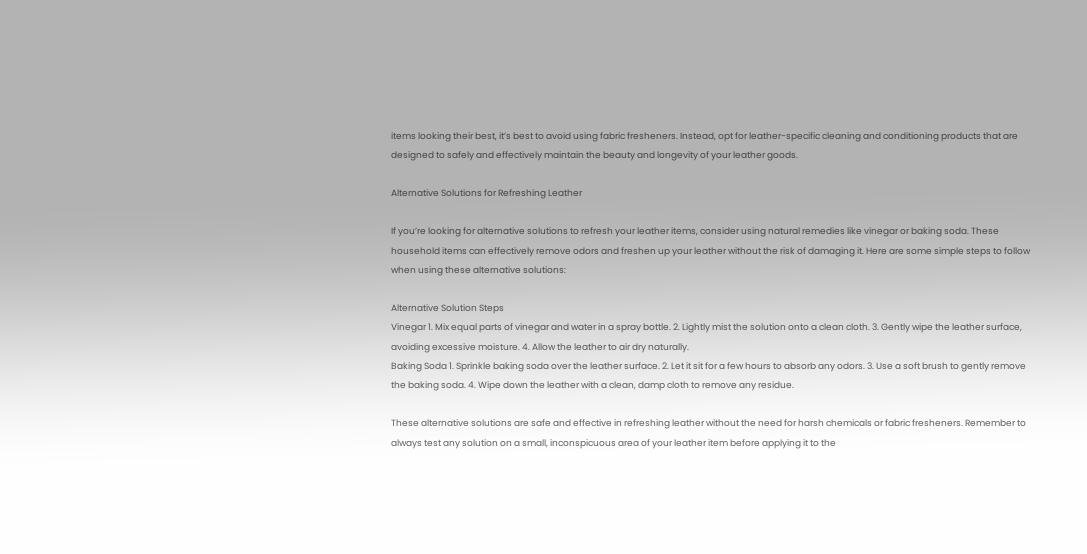items looking their best, it’s best to avoid using fabric fresheners. Instead, opt for leather-specific cleaning and conditioning products that are designed to safely and effectively maintain the beauty and longevity of your leather goods.

Alternative Solutions for Refreshing Leather

If you’re looking for alternative solutions to refresh your leather items, consider using natural remedies like vinegar or baking soda. These household items can effectively remove odors and freshen up your leather without the risk of damaging it. Here are some simple steps to follow when using these alternative solutions:

Alternative Solution Steps
Vinegar 1. Mix equal parts of vinegar and water in a spray bottle. 2. Lightly mist the solution onto a clean cloth. 3. Gently wipe the leather surface, avoiding excessive moisture. 4. Allow the leather to air dry naturally.
Baking Soda 1. Sprinkle baking soda over the leather surface. 2. Let it sit for a few hours to absorb any odors. 3. Use a soft brush to gently remove the baking soda. 4. Wipe down the leather with a clean, damp cloth to remove any residue.

These alternative solutions are safe and effective in refreshing leather without the need for harsh chemicals or fabric fresheners. Remember to always test any solution on a small, inconspicuous area of your leather item before applying it to the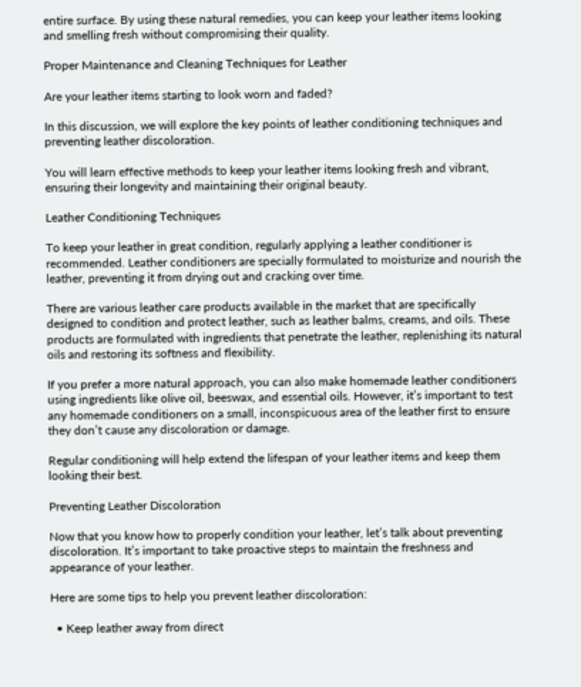entire surface. By using these natural remedies, you can keep your leather items looking and smelling fresh without compromising their quality.

Proper Maintenance and Cleaning Techniques for Leather

Are your leather items starting to look worn and faded?

In this discussion, we will explore the key points of leather conditioning techniques and preventing leather discoloration.

You will learn effective methods to keep your leather items looking fresh and vibrant, ensuring their longevity and maintaining their original beauty.

Leather Conditioning Techniques

To keep your leather in great condition, regularly applying a leather conditioner is recommended. Leather conditioners are specially formulated to moisturize and nourish the leather, preventing it from drying out and cracking over time.

There are various leather care products available in the market that are specifically designed to condition and protect leather, such as leather balms, creams, and oils. These products are formulated with ingredients that penetrate the leather, replenishing its natural oils and restoring its softness and flexibility.

If you prefer a more natural approach, you can also make homemade leather conditioners using ingredients like olive oil, beeswax, and essential oils. However, it’s important to test any homemade conditioners on a small, inconspicuous area of the leather first to ensure they don’t cause any discoloration or damage.

Regular conditioning will help extend the lifespan of your leather items and keep them looking their best.

Preventing Leather Discoloration

Now that you know how to properly condition your leather, let’s talk about preventing discoloration. It’s important to take proactive steps to maintain the freshness and appearance of your leather.

Here are some tips to help you prevent leather discoloration:

  • Keep leather away from direct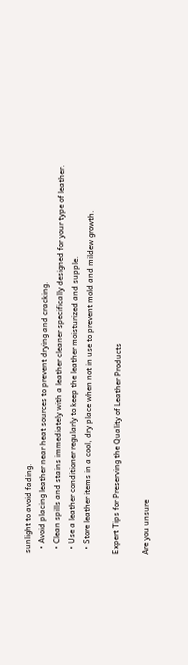sunlight to avoid fading.
  • Avoid placing leather near heat sources to prevent drying and cracking.
  • Clean spills and stains immediately with a leather cleaner specifically designed for your type of leather.
  • Use a leather conditioner regularly to keep the leather moisturized and supple.
  • Store leather items in a cool, dry place when not in use to prevent mold and mildew growth.

Expert Tips for Preserving the Quality of Leather Products

Are you unsure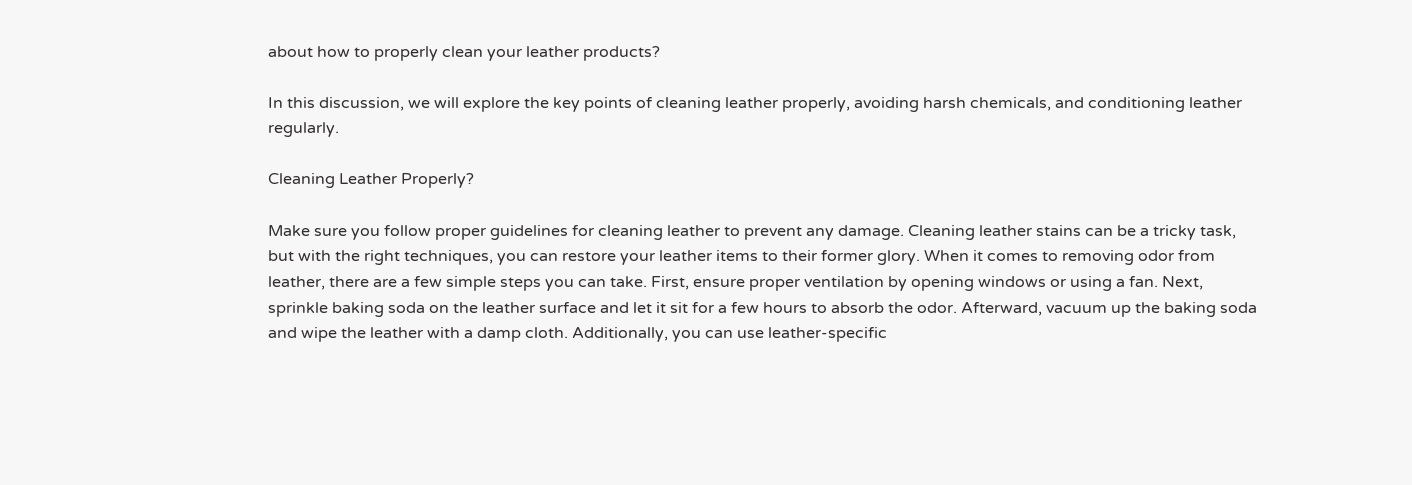about how to properly clean your leather products?

In this discussion, we will explore the key points of cleaning leather properly, avoiding harsh chemicals, and conditioning leather regularly.

Cleaning Leather Properly?

Make sure you follow proper guidelines for cleaning leather to prevent any damage. Cleaning leather stains can be a tricky task, but with the right techniques, you can restore your leather items to their former glory. When it comes to removing odor from leather, there are a few simple steps you can take. First, ensure proper ventilation by opening windows or using a fan. Next, sprinkle baking soda on the leather surface and let it sit for a few hours to absorb the odor. Afterward, vacuum up the baking soda and wipe the leather with a damp cloth. Additionally, you can use leather-specific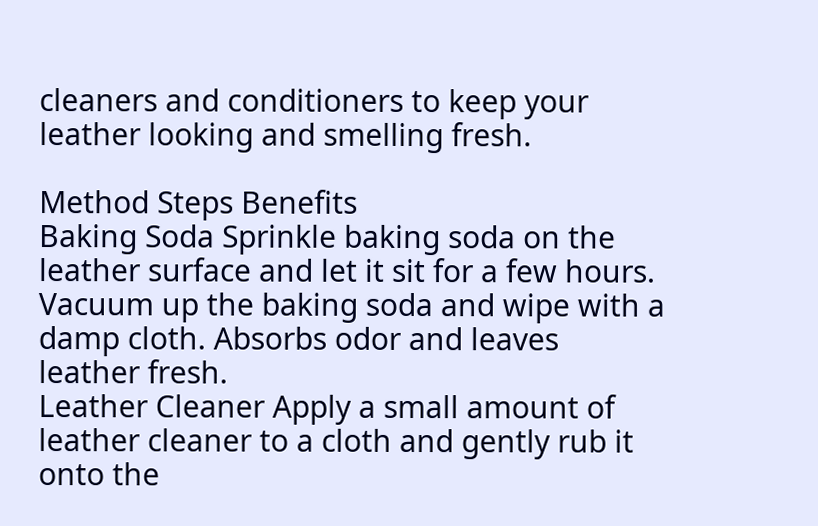cleaners and conditioners to keep your leather looking and smelling fresh.

Method Steps Benefits
Baking Soda Sprinkle baking soda on the leather surface and let it sit for a few hours. Vacuum up the baking soda and wipe with a damp cloth. Absorbs odor and leaves leather fresh.
Leather Cleaner Apply a small amount of leather cleaner to a cloth and gently rub it onto the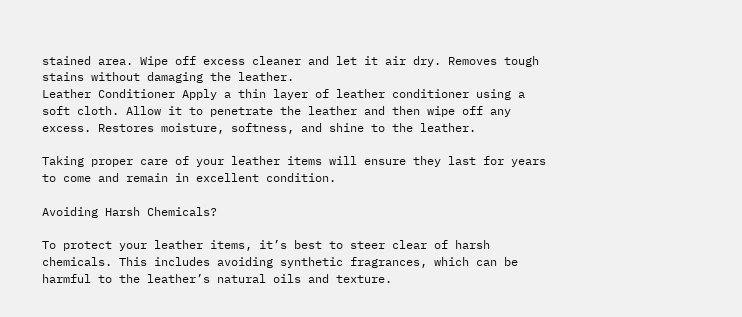stained area. Wipe off excess cleaner and let it air dry. Removes tough stains without damaging the leather.
Leather Conditioner Apply a thin layer of leather conditioner using a soft cloth. Allow it to penetrate the leather and then wipe off any excess. Restores moisture, softness, and shine to the leather.

Taking proper care of your leather items will ensure they last for years to come and remain in excellent condition.

Avoiding Harsh Chemicals?

To protect your leather items, it’s best to steer clear of harsh chemicals. This includes avoiding synthetic fragrances, which can be harmful to the leather’s natural oils and texture.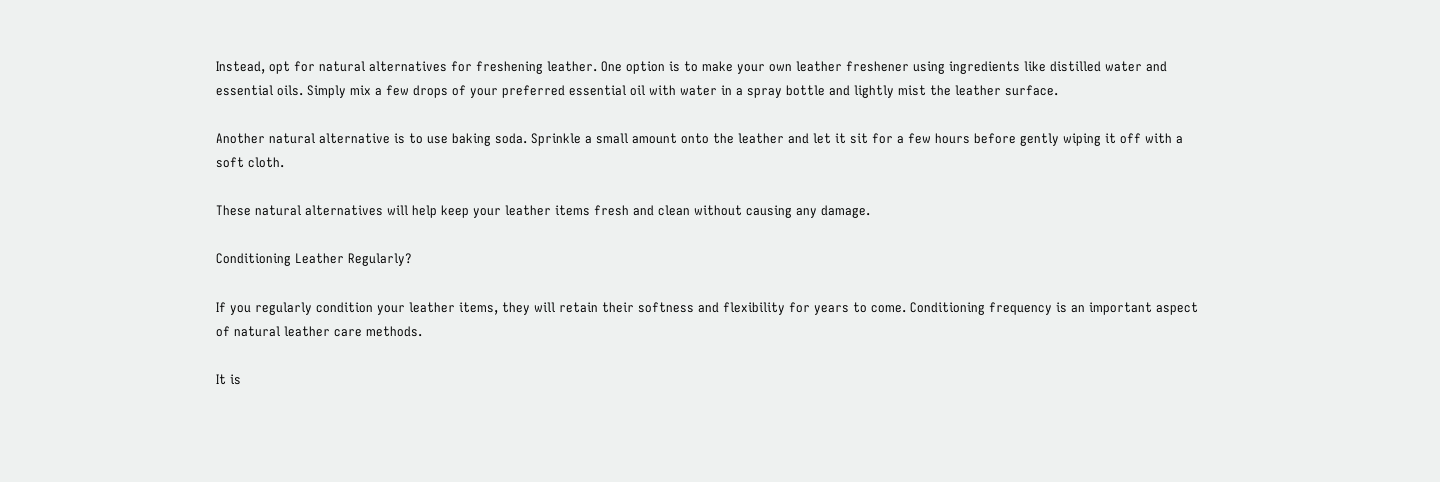Instead, opt for natural alternatives for freshening leather. One option is to make your own leather freshener using ingredients like distilled water and essential oils. Simply mix a few drops of your preferred essential oil with water in a spray bottle and lightly mist the leather surface.

Another natural alternative is to use baking soda. Sprinkle a small amount onto the leather and let it sit for a few hours before gently wiping it off with a soft cloth.

These natural alternatives will help keep your leather items fresh and clean without causing any damage.

Conditioning Leather Regularly?

If you regularly condition your leather items, they will retain their softness and flexibility for years to come. Conditioning frequency is an important aspect of natural leather care methods.

It is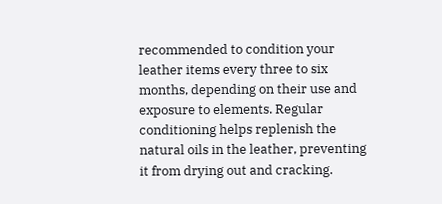recommended to condition your leather items every three to six months, depending on their use and exposure to elements. Regular conditioning helps replenish the natural oils in the leather, preventing it from drying out and cracking.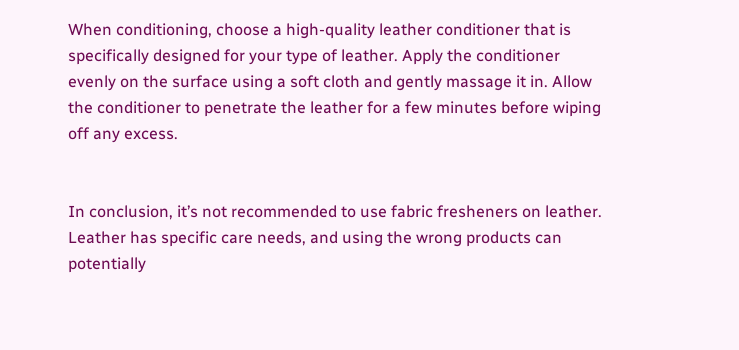When conditioning, choose a high-quality leather conditioner that is specifically designed for your type of leather. Apply the conditioner evenly on the surface using a soft cloth and gently massage it in. Allow the conditioner to penetrate the leather for a few minutes before wiping off any excess.


In conclusion, it’s not recommended to use fabric fresheners on leather. Leather has specific care needs, and using the wrong products can potentially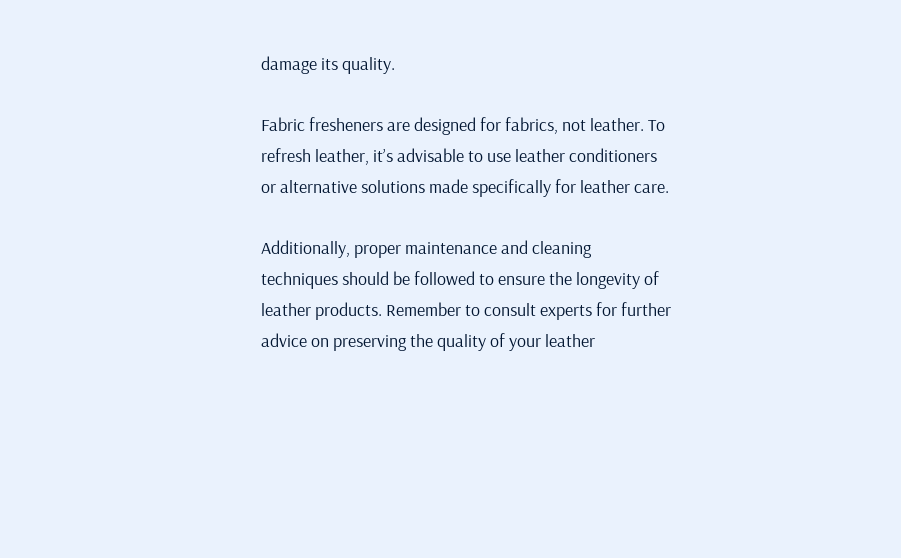damage its quality.

Fabric fresheners are designed for fabrics, not leather. To refresh leather, it’s advisable to use leather conditioners or alternative solutions made specifically for leather care.

Additionally, proper maintenance and cleaning techniques should be followed to ensure the longevity of leather products. Remember to consult experts for further advice on preserving the quality of your leather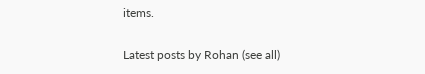items.

Latest posts by Rohan (see all)